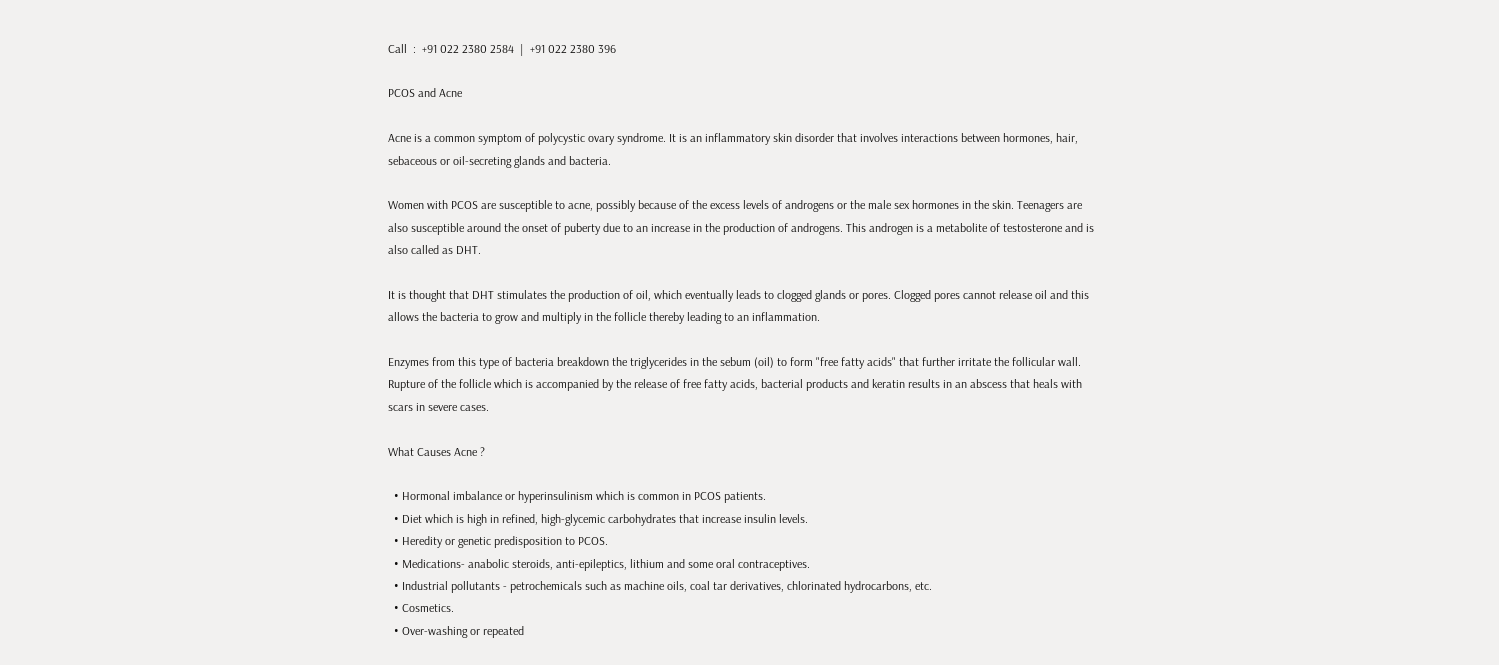Call  :  +91 022 2380 2584  |  +91 022 2380 396

PCOS and Acne

Acne is a common symptom of polycystic ovary syndrome. It is an inflammatory skin disorder that involves interactions between hormones, hair, sebaceous or oil-secreting glands and bacteria.

Women with PCOS are susceptible to acne, possibly because of the excess levels of androgens or the male sex hormones in the skin. Teenagers are also susceptible around the onset of puberty due to an increase in the production of androgens. This androgen is a metabolite of testosterone and is also called as DHT.

It is thought that DHT stimulates the production of oil, which eventually leads to clogged glands or pores. Clogged pores cannot release oil and this allows the bacteria to grow and multiply in the follicle thereby leading to an inflammation.

Enzymes from this type of bacteria breakdown the triglycerides in the sebum (oil) to form "free fatty acids" that further irritate the follicular wall. Rupture of the follicle which is accompanied by the release of free fatty acids, bacterial products and keratin results in an abscess that heals with scars in severe cases.

What Causes Acne ?

  • Hormonal imbalance or hyperinsulinism which is common in PCOS patients.
  • Diet which is high in refined, high-glycemic carbohydrates that increase insulin levels.
  • Heredity or genetic predisposition to PCOS.
  • Medications- anabolic steroids, anti-epileptics, lithium and some oral contraceptives.
  • Industrial pollutants - petrochemicals such as machine oils, coal tar derivatives, chlorinated hydrocarbons, etc.
  • Cosmetics.
  • Over-washing or repeated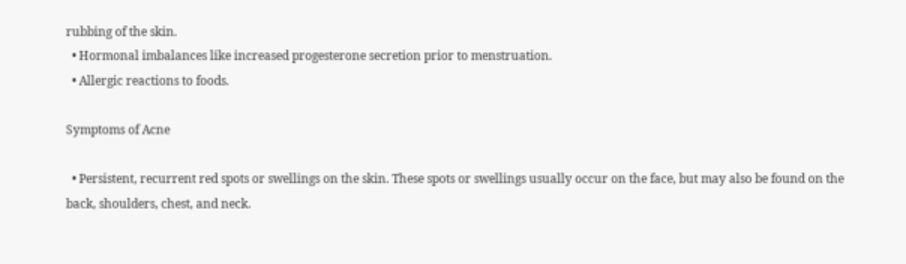rubbing of the skin.
  • Hormonal imbalances like increased progesterone secretion prior to menstruation.
  • Allergic reactions to foods.

Symptoms of Acne

  • Persistent, recurrent red spots or swellings on the skin. These spots or swellings usually occur on the face, but may also be found on the back, shoulders, chest, and neck.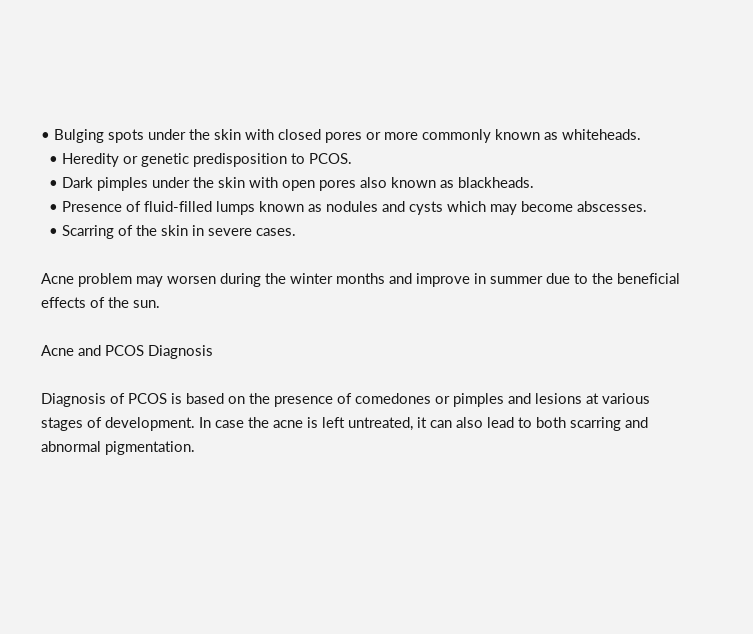• Bulging spots under the skin with closed pores or more commonly known as whiteheads.
  • Heredity or genetic predisposition to PCOS.
  • Dark pimples under the skin with open pores also known as blackheads.
  • Presence of fluid-filled lumps known as nodules and cysts which may become abscesses.
  • Scarring of the skin in severe cases.

Acne problem may worsen during the winter months and improve in summer due to the beneficial effects of the sun.

Acne and PCOS Diagnosis

Diagnosis of PCOS is based on the presence of comedones or pimples and lesions at various stages of development. In case the acne is left untreated, it can also lead to both scarring and abnormal pigmentation.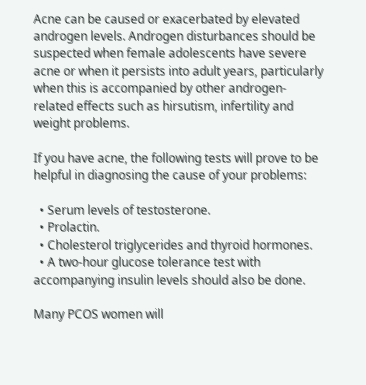Acne can be caused or exacerbated by elevated androgen levels. Androgen disturbances should be suspected when female adolescents have severe acne or when it persists into adult years, particularly when this is accompanied by other androgen-related effects such as hirsutism, infertility and weight problems.

If you have acne, the following tests will prove to be helpful in diagnosing the cause of your problems:

  • Serum levels of testosterone.
  • Prolactin.
  • Cholesterol triglycerides and thyroid hormones.
  • A two-hour glucose tolerance test with accompanying insulin levels should also be done.

Many PCOS women will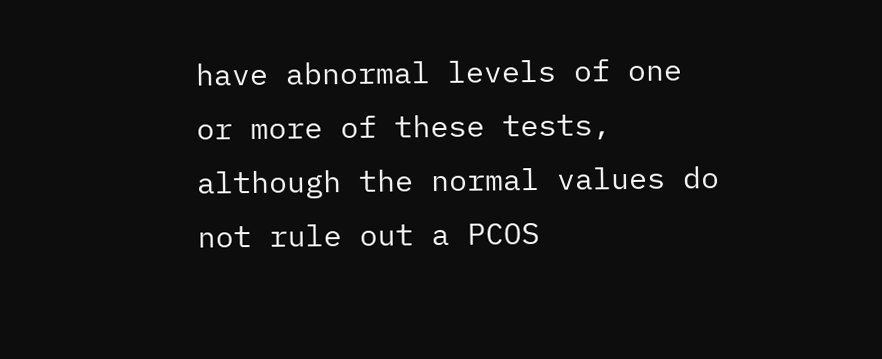have abnormal levels of one or more of these tests, although the normal values do not rule out a PCOS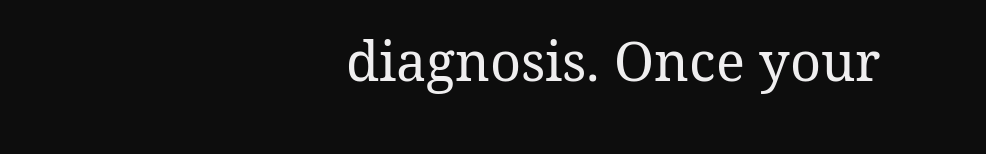diagnosis. Once your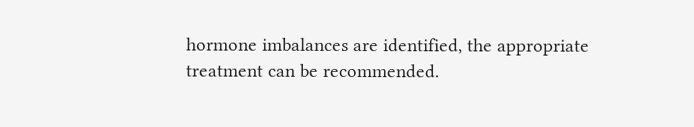hormone imbalances are identified, the appropriate treatment can be recommended.